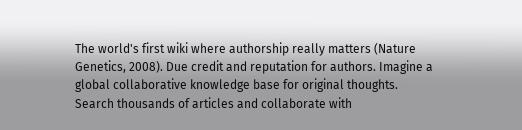The world's first wiki where authorship really matters (Nature Genetics, 2008). Due credit and reputation for authors. Imagine a global collaborative knowledge base for original thoughts. Search thousands of articles and collaborate with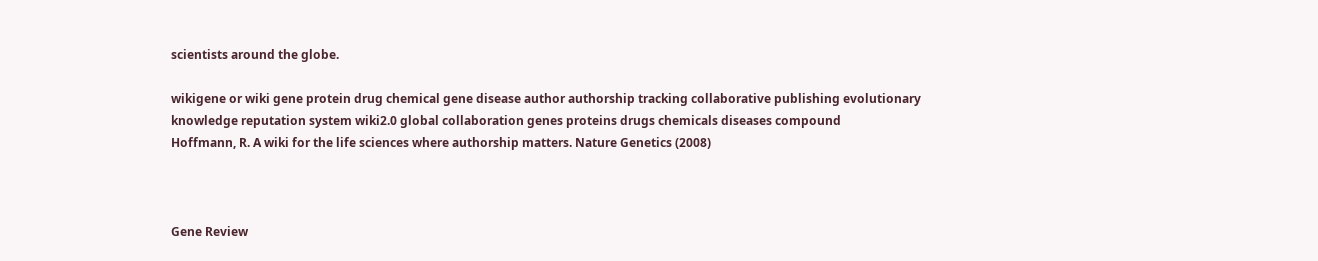scientists around the globe.

wikigene or wiki gene protein drug chemical gene disease author authorship tracking collaborative publishing evolutionary knowledge reputation system wiki2.0 global collaboration genes proteins drugs chemicals diseases compound
Hoffmann, R. A wiki for the life sciences where authorship matters. Nature Genetics (2008)



Gene Review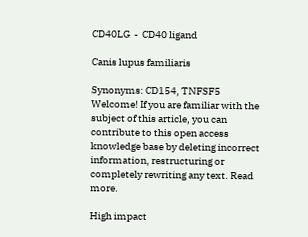CD40LG  -  CD40 ligand

Canis lupus familiaris

Synonyms: CD154, TNFSF5
Welcome! If you are familiar with the subject of this article, you can contribute to this open access knowledge base by deleting incorrect information, restructuring or completely rewriting any text. Read more.

High impact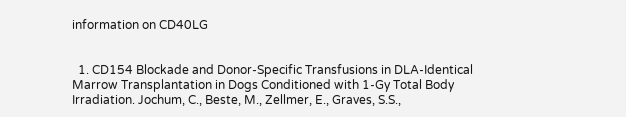information on CD40LG


  1. CD154 Blockade and Donor-Specific Transfusions in DLA-Identical Marrow Transplantation in Dogs Conditioned with 1-Gy Total Body Irradiation. Jochum, C., Beste, M., Zellmer, E., Graves, S.S.,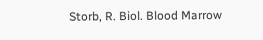Storb, R. Biol. Blood Marrow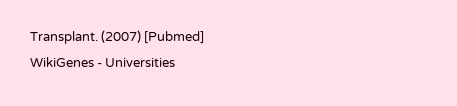Transplant. (2007) [Pubmed]
WikiGenes - Universities